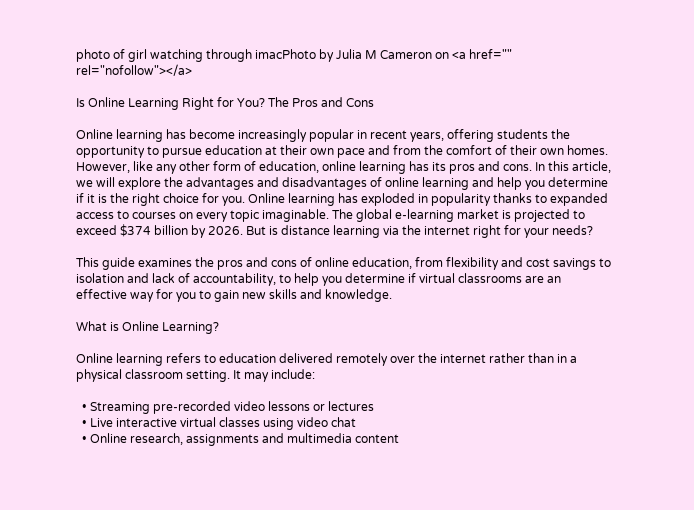photo of girl watching through imacPhoto by Julia M Cameron on <a href="" rel="nofollow"></a>

Is Online Learning Right for You? The Pros and Cons

Online learning has become increasingly popular in recent years, offering students the opportunity to pursue education at their own pace and from the comfort of their own homes. However, like any other form of education, online learning has its pros and cons. In this article, we will explore the advantages and disadvantages of online learning and help you determine if it is the right choice for you. Online learning has exploded in popularity thanks to expanded access to courses on every topic imaginable. The global e-learning market is projected to exceed $374 billion by 2026. But is distance learning via the internet right for your needs?

This guide examines the pros and cons of online education, from flexibility and cost savings to isolation and lack of accountability, to help you determine if virtual classrooms are an effective way for you to gain new skills and knowledge.

What is Online Learning?

Online learning refers to education delivered remotely over the internet rather than in a physical classroom setting. It may include:

  • Streaming pre-recorded video lessons or lectures
  • Live interactive virtual classes using video chat
  • Online research, assignments and multimedia content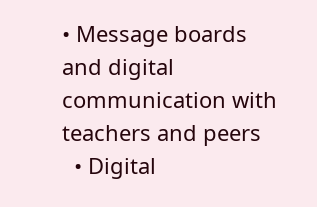• Message boards and digital communication with teachers and peers
  • Digital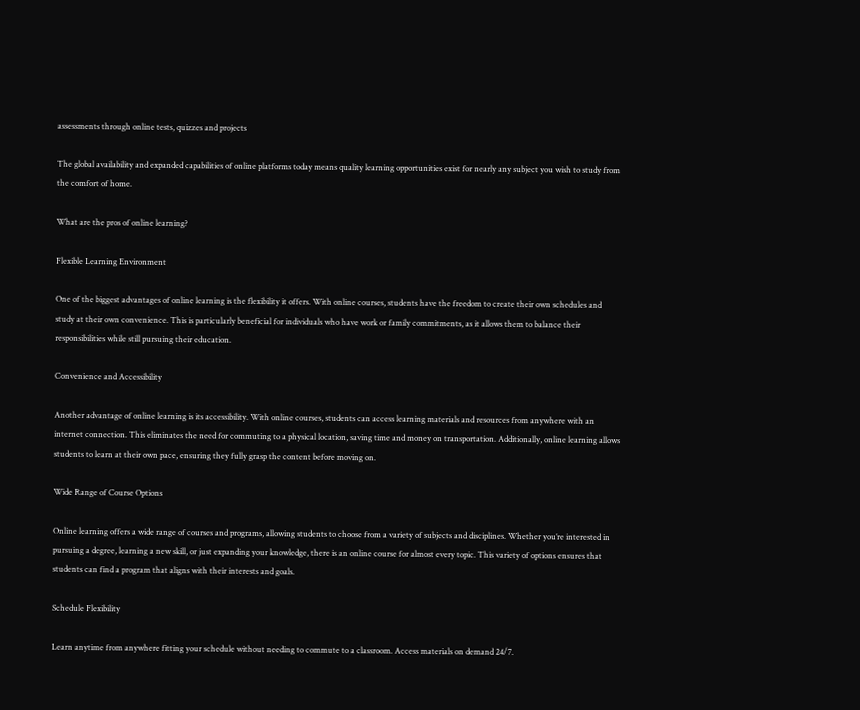assessments through online tests, quizzes and projects

The global availability and expanded capabilities of online platforms today means quality learning opportunities exist for nearly any subject you wish to study from the comfort of home.

What are the pros of online learning?

Flexible Learning Environment

One of the biggest advantages of online learning is the flexibility it offers. With online courses, students have the freedom to create their own schedules and study at their own convenience. This is particularly beneficial for individuals who have work or family commitments, as it allows them to balance their responsibilities while still pursuing their education.

Convenience and Accessibility

Another advantage of online learning is its accessibility. With online courses, students can access learning materials and resources from anywhere with an internet connection. This eliminates the need for commuting to a physical location, saving time and money on transportation. Additionally, online learning allows students to learn at their own pace, ensuring they fully grasp the content before moving on.

Wide Range of Course Options

Online learning offers a wide range of courses and programs, allowing students to choose from a variety of subjects and disciplines. Whether you’re interested in pursuing a degree, learning a new skill, or just expanding your knowledge, there is an online course for almost every topic. This variety of options ensures that students can find a program that aligns with their interests and goals.

Schedule Flexibility

Learn anytime from anywhere fitting your schedule without needing to commute to a classroom. Access materials on demand 24/7.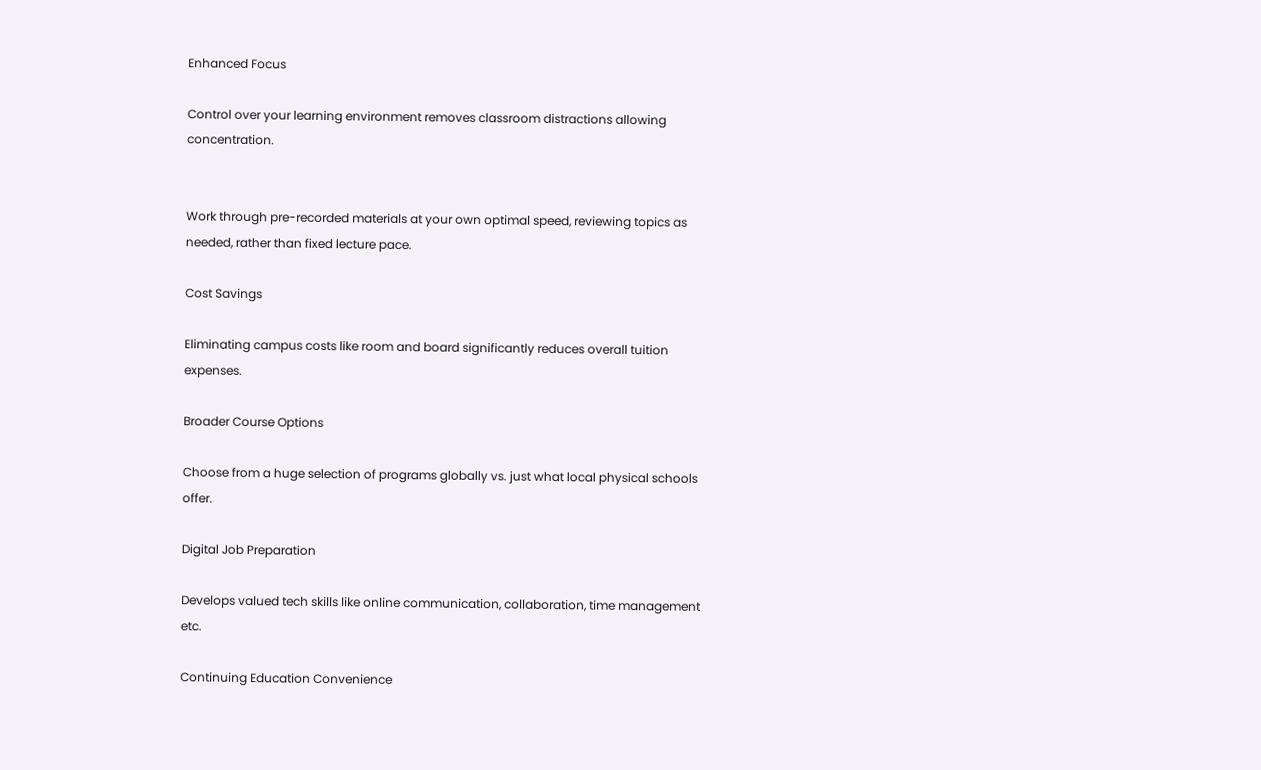Enhanced Focus

Control over your learning environment removes classroom distractions allowing concentration.


Work through pre-recorded materials at your own optimal speed, reviewing topics as needed, rather than fixed lecture pace.

Cost Savings

Eliminating campus costs like room and board significantly reduces overall tuition expenses.

Broader Course Options

Choose from a huge selection of programs globally vs. just what local physical schools offer.

Digital Job Preparation

Develops valued tech skills like online communication, collaboration, time management etc.

Continuing Education Convenience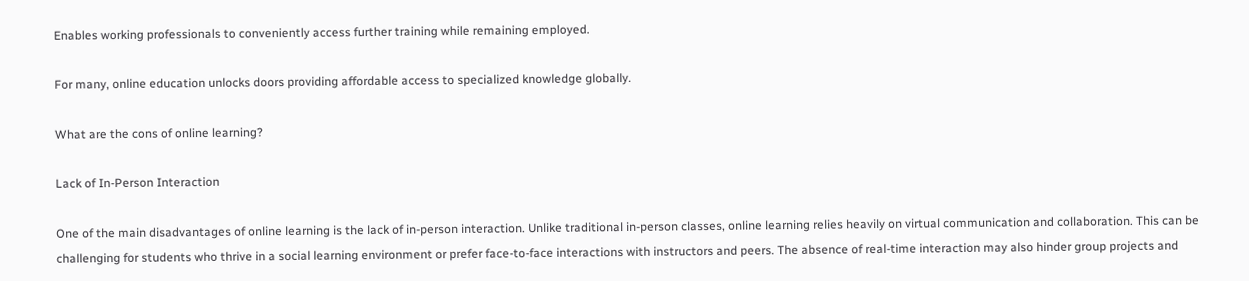Enables working professionals to conveniently access further training while remaining employed.

For many, online education unlocks doors providing affordable access to specialized knowledge globally.

What are the cons of online learning?

Lack of In-Person Interaction

One of the main disadvantages of online learning is the lack of in-person interaction. Unlike traditional in-person classes, online learning relies heavily on virtual communication and collaboration. This can be challenging for students who thrive in a social learning environment or prefer face-to-face interactions with instructors and peers. The absence of real-time interaction may also hinder group projects and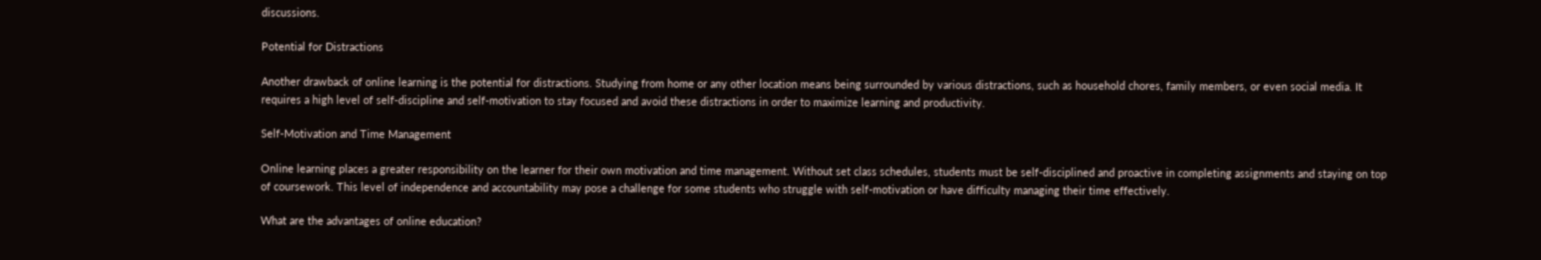discussions.

Potential for Distractions

Another drawback of online learning is the potential for distractions. Studying from home or any other location means being surrounded by various distractions, such as household chores, family members, or even social media. It requires a high level of self-discipline and self-motivation to stay focused and avoid these distractions in order to maximize learning and productivity.

Self-Motivation and Time Management

Online learning places a greater responsibility on the learner for their own motivation and time management. Without set class schedules, students must be self-disciplined and proactive in completing assignments and staying on top of coursework. This level of independence and accountability may pose a challenge for some students who struggle with self-motivation or have difficulty managing their time effectively.

What are the advantages of online education?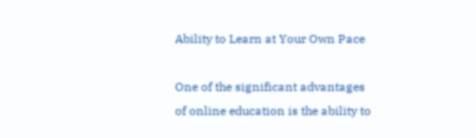Ability to Learn at Your Own Pace

One of the significant advantages of online education is the ability to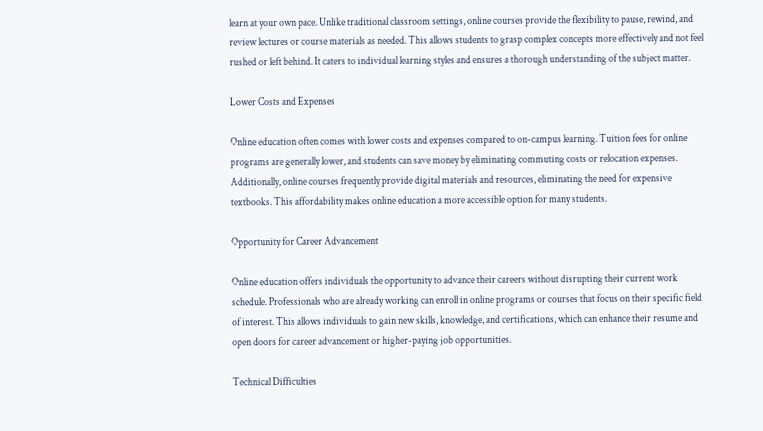learn at your own pace. Unlike traditional classroom settings, online courses provide the flexibility to pause, rewind, and review lectures or course materials as needed. This allows students to grasp complex concepts more effectively and not feel rushed or left behind. It caters to individual learning styles and ensures a thorough understanding of the subject matter.

Lower Costs and Expenses

Online education often comes with lower costs and expenses compared to on-campus learning. Tuition fees for online programs are generally lower, and students can save money by eliminating commuting costs or relocation expenses. Additionally, online courses frequently provide digital materials and resources, eliminating the need for expensive textbooks. This affordability makes online education a more accessible option for many students.

Opportunity for Career Advancement

Online education offers individuals the opportunity to advance their careers without disrupting their current work schedule. Professionals who are already working can enroll in online programs or courses that focus on their specific field of interest. This allows individuals to gain new skills, knowledge, and certifications, which can enhance their resume and open doors for career advancement or higher-paying job opportunities.

Technical Difficulties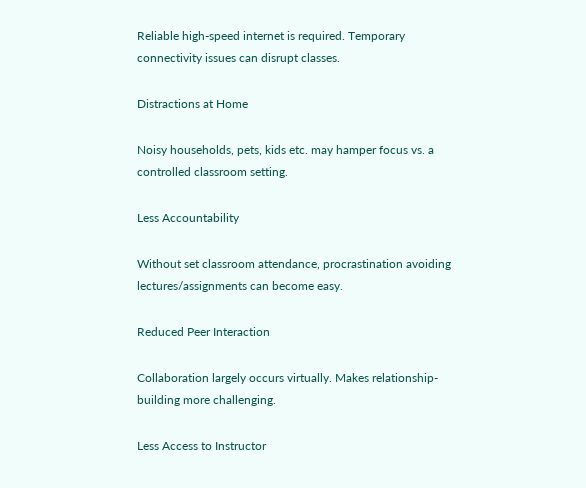Reliable high-speed internet is required. Temporary connectivity issues can disrupt classes.

Distractions at Home

Noisy households, pets, kids etc. may hamper focus vs. a controlled classroom setting.

Less Accountability

Without set classroom attendance, procrastination avoiding lectures/assignments can become easy.

Reduced Peer Interaction

Collaboration largely occurs virtually. Makes relationship-building more challenging.

Less Access to Instructor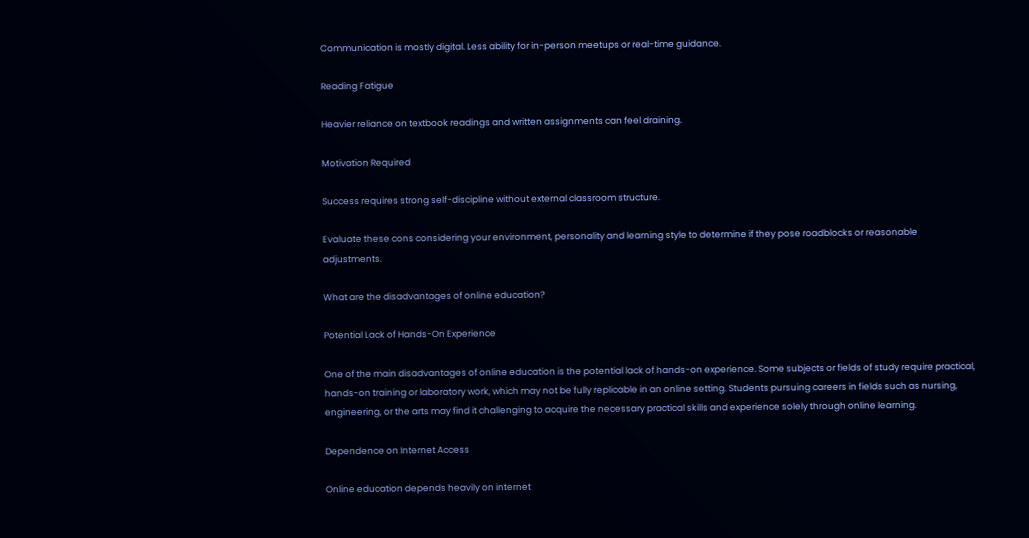Communication is mostly digital. Less ability for in-person meetups or real-time guidance.

Reading Fatigue

Heavier reliance on textbook readings and written assignments can feel draining.

Motivation Required

Success requires strong self-discipline without external classroom structure.

Evaluate these cons considering your environment, personality and learning style to determine if they pose roadblocks or reasonable adjustments.

What are the disadvantages of online education?

Potential Lack of Hands-On Experience

One of the main disadvantages of online education is the potential lack of hands-on experience. Some subjects or fields of study require practical, hands-on training or laboratory work, which may not be fully replicable in an online setting. Students pursuing careers in fields such as nursing, engineering, or the arts may find it challenging to acquire the necessary practical skills and experience solely through online learning.

Dependence on Internet Access

Online education depends heavily on internet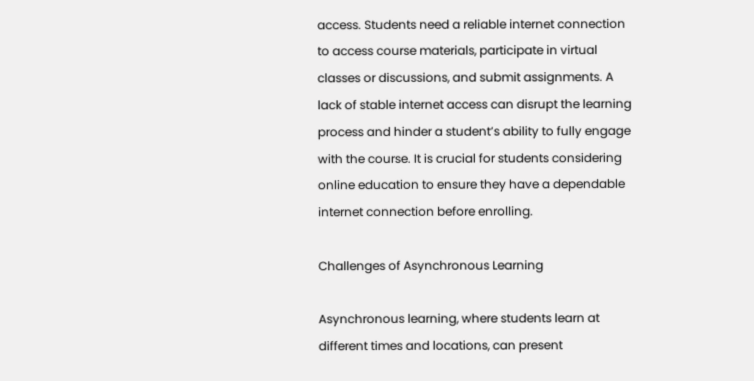access. Students need a reliable internet connection to access course materials, participate in virtual classes or discussions, and submit assignments. A lack of stable internet access can disrupt the learning process and hinder a student’s ability to fully engage with the course. It is crucial for students considering online education to ensure they have a dependable internet connection before enrolling.

Challenges of Asynchronous Learning

Asynchronous learning, where students learn at different times and locations, can present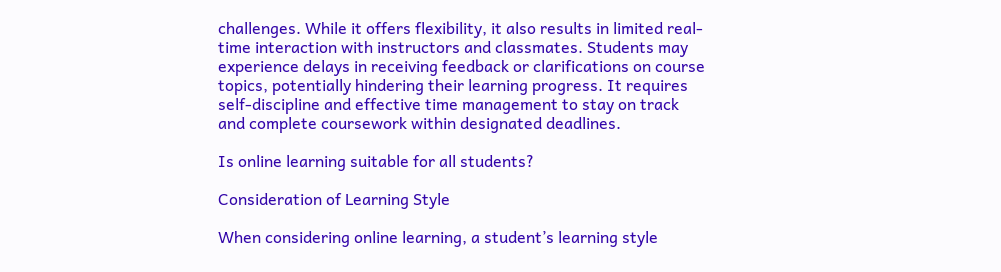challenges. While it offers flexibility, it also results in limited real-time interaction with instructors and classmates. Students may experience delays in receiving feedback or clarifications on course topics, potentially hindering their learning progress. It requires self-discipline and effective time management to stay on track and complete coursework within designated deadlines.

Is online learning suitable for all students?

Consideration of Learning Style

When considering online learning, a student’s learning style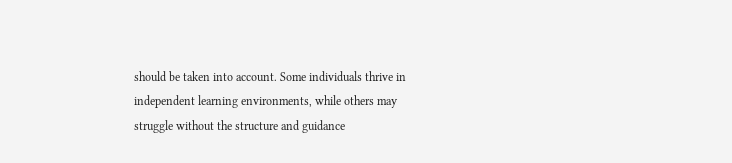should be taken into account. Some individuals thrive in independent learning environments, while others may struggle without the structure and guidance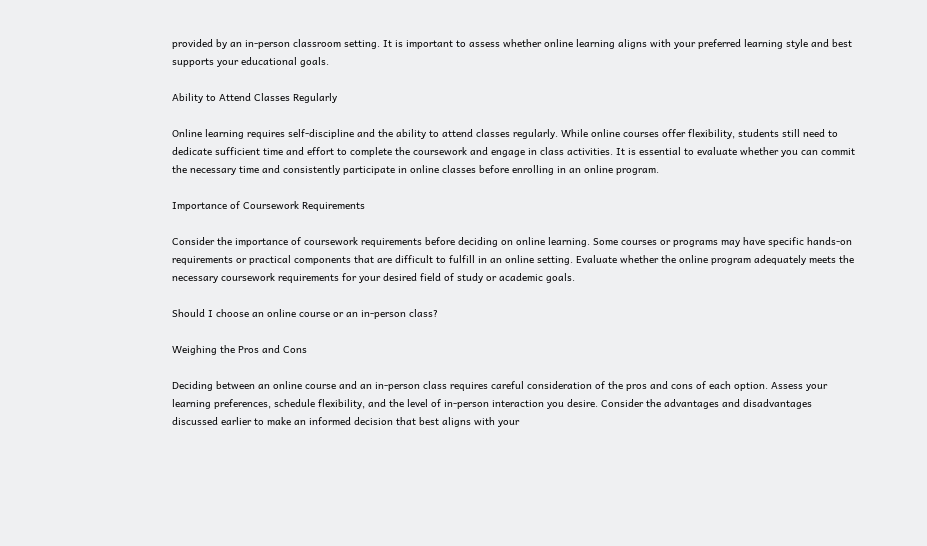provided by an in-person classroom setting. It is important to assess whether online learning aligns with your preferred learning style and best supports your educational goals.

Ability to Attend Classes Regularly

Online learning requires self-discipline and the ability to attend classes regularly. While online courses offer flexibility, students still need to dedicate sufficient time and effort to complete the coursework and engage in class activities. It is essential to evaluate whether you can commit the necessary time and consistently participate in online classes before enrolling in an online program.

Importance of Coursework Requirements

Consider the importance of coursework requirements before deciding on online learning. Some courses or programs may have specific hands-on requirements or practical components that are difficult to fulfill in an online setting. Evaluate whether the online program adequately meets the necessary coursework requirements for your desired field of study or academic goals.

Should I choose an online course or an in-person class?

Weighing the Pros and Cons

Deciding between an online course and an in-person class requires careful consideration of the pros and cons of each option. Assess your learning preferences, schedule flexibility, and the level of in-person interaction you desire. Consider the advantages and disadvantages discussed earlier to make an informed decision that best aligns with your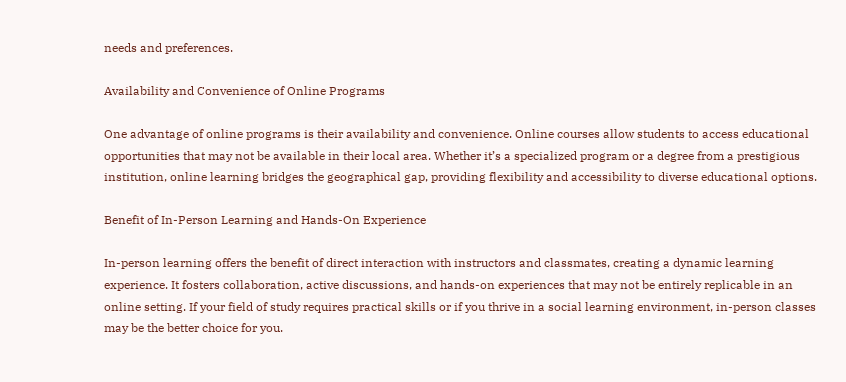needs and preferences.

Availability and Convenience of Online Programs

One advantage of online programs is their availability and convenience. Online courses allow students to access educational opportunities that may not be available in their local area. Whether it’s a specialized program or a degree from a prestigious institution, online learning bridges the geographical gap, providing flexibility and accessibility to diverse educational options.

Benefit of In-Person Learning and Hands-On Experience

In-person learning offers the benefit of direct interaction with instructors and classmates, creating a dynamic learning experience. It fosters collaboration, active discussions, and hands-on experiences that may not be entirely replicable in an online setting. If your field of study requires practical skills or if you thrive in a social learning environment, in-person classes may be the better choice for you.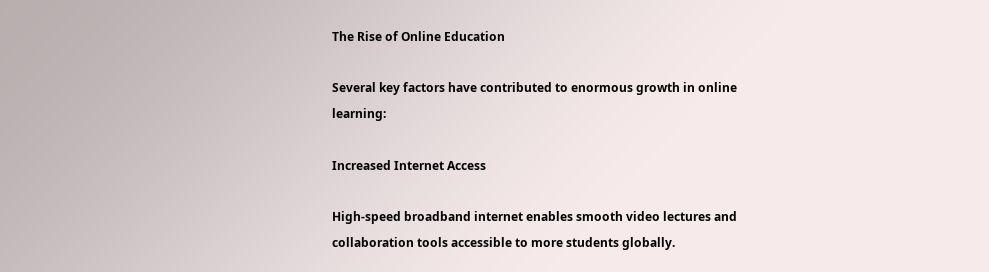The Rise of Online Education

Several key factors have contributed to enormous growth in online learning:

Increased Internet Access

High-speed broadband internet enables smooth video lectures and collaboration tools accessible to more students globally.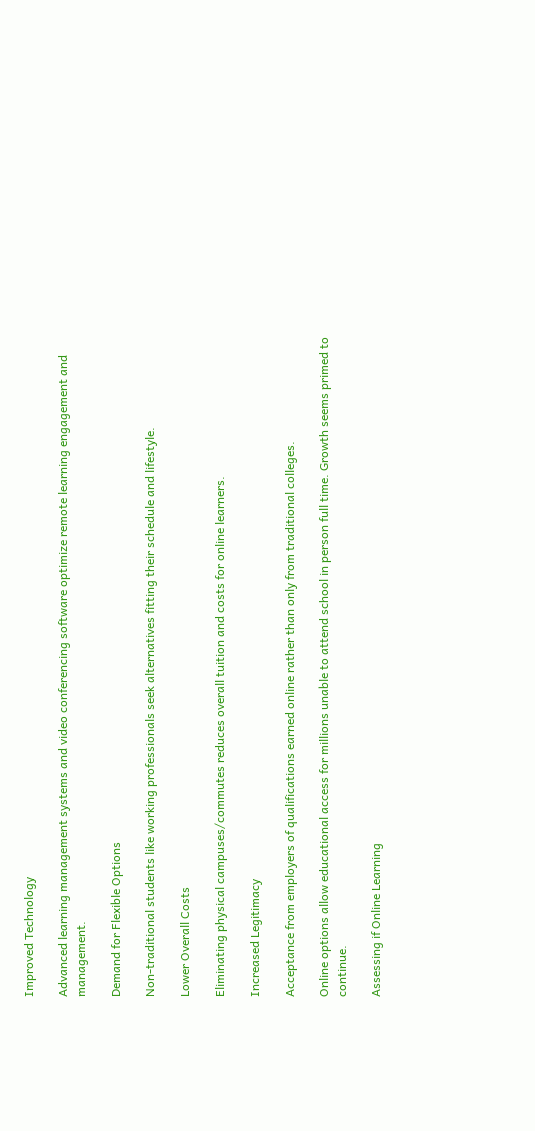Improved Technology

Advanced learning management systems and video conferencing software optimize remote learning engagement and management.

Demand for Flexible Options

Non-traditional students like working professionals seek alternatives fitting their schedule and lifestyle.

Lower Overall Costs

Eliminating physical campuses/commutes reduces overall tuition and costs for online learners.

Increased Legitimacy

Acceptance from employers of qualifications earned online rather than only from traditional colleges.

Online options allow educational access for millions unable to attend school in person full time. Growth seems primed to continue.

Assessing if Online Learning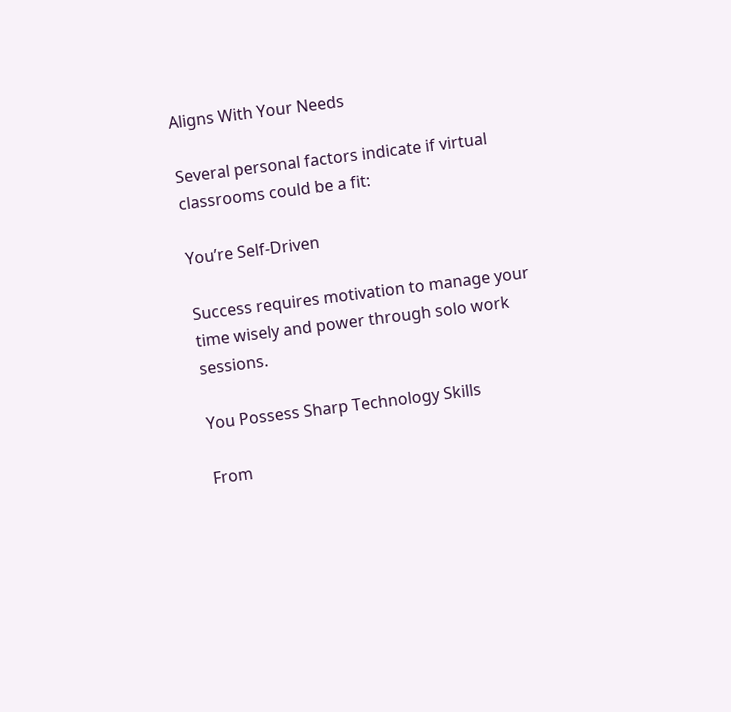Aligns With Your Needs

Several personal factors indicate if virtual classrooms could be a fit:

You’re Self-Driven

Success requires motivation to manage your time wisely and power through solo work sessions.

You Possess Sharp Technology Skills

From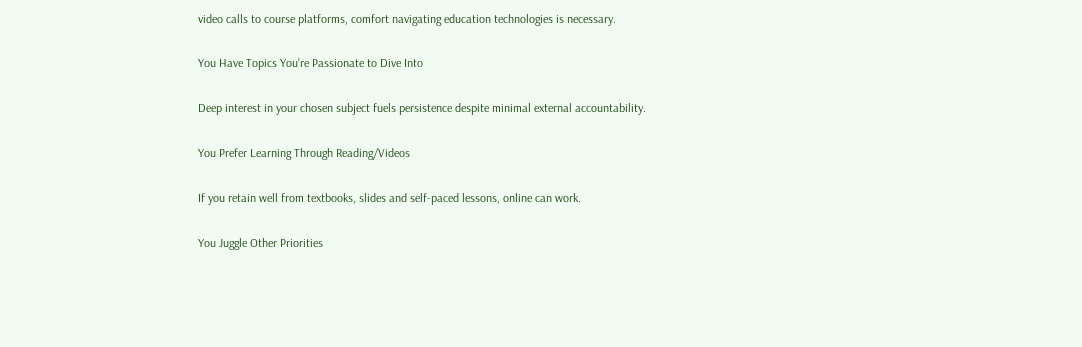video calls to course platforms, comfort navigating education technologies is necessary.

You Have Topics You’re Passionate to Dive Into

Deep interest in your chosen subject fuels persistence despite minimal external accountability.

You Prefer Learning Through Reading/Videos

If you retain well from textbooks, slides and self-paced lessons, online can work.

You Juggle Other Priorities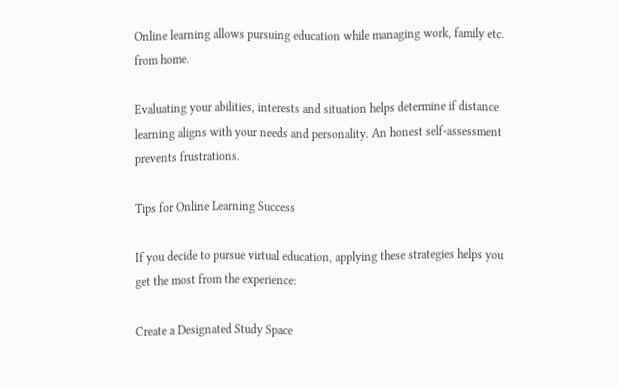Online learning allows pursuing education while managing work, family etc. from home.

Evaluating your abilities, interests and situation helps determine if distance learning aligns with your needs and personality. An honest self-assessment prevents frustrations.

Tips for Online Learning Success

If you decide to pursue virtual education, applying these strategies helps you get the most from the experience:

Create a Designated Study Space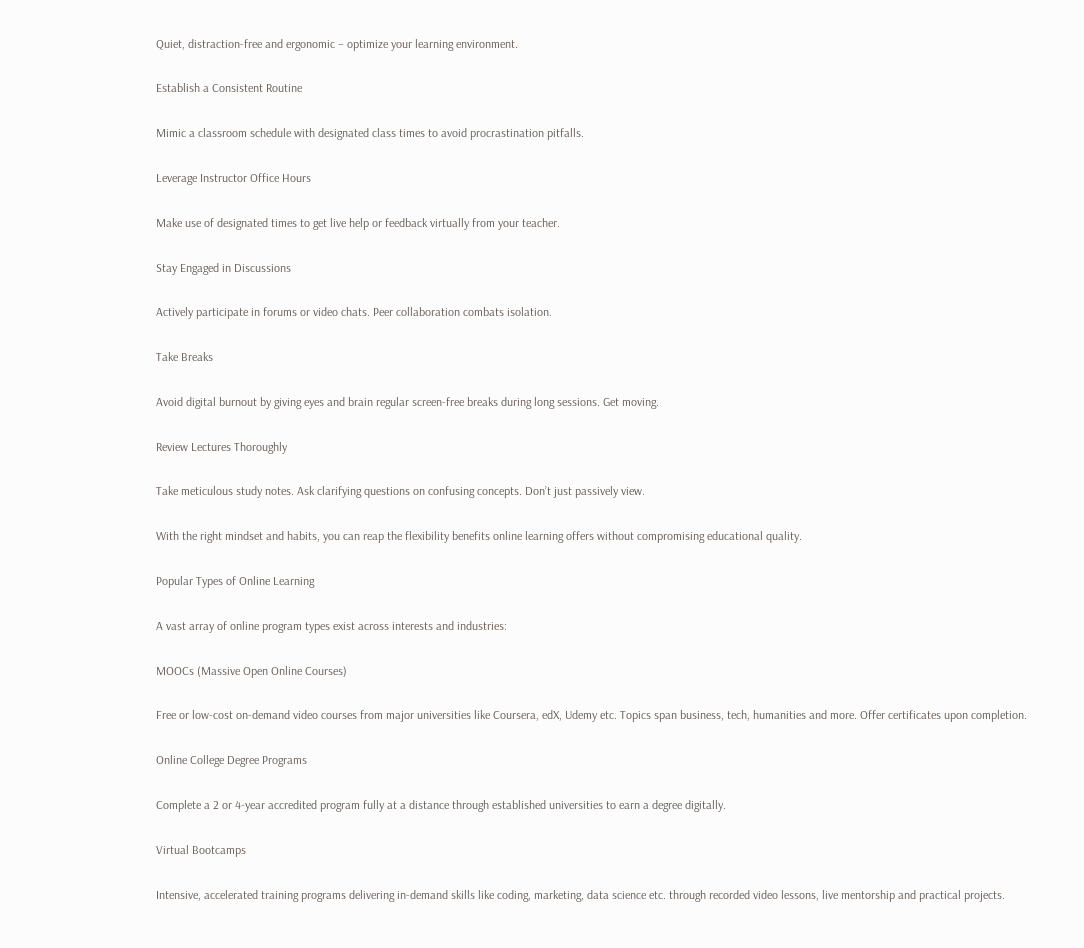Quiet, distraction-free and ergonomic – optimize your learning environment.

Establish a Consistent Routine

Mimic a classroom schedule with designated class times to avoid procrastination pitfalls.

Leverage Instructor Office Hours

Make use of designated times to get live help or feedback virtually from your teacher.

Stay Engaged in Discussions

Actively participate in forums or video chats. Peer collaboration combats isolation.

Take Breaks

Avoid digital burnout by giving eyes and brain regular screen-free breaks during long sessions. Get moving.

Review Lectures Thoroughly

Take meticulous study notes. Ask clarifying questions on confusing concepts. Don’t just passively view.

With the right mindset and habits, you can reap the flexibility benefits online learning offers without compromising educational quality.

Popular Types of Online Learning

A vast array of online program types exist across interests and industries:

MOOCs (Massive Open Online Courses)

Free or low-cost on-demand video courses from major universities like Coursera, edX, Udemy etc. Topics span business, tech, humanities and more. Offer certificates upon completion.

Online College Degree Programs

Complete a 2 or 4-year accredited program fully at a distance through established universities to earn a degree digitally.

Virtual Bootcamps

Intensive, accelerated training programs delivering in-demand skills like coding, marketing, data science etc. through recorded video lessons, live mentorship and practical projects.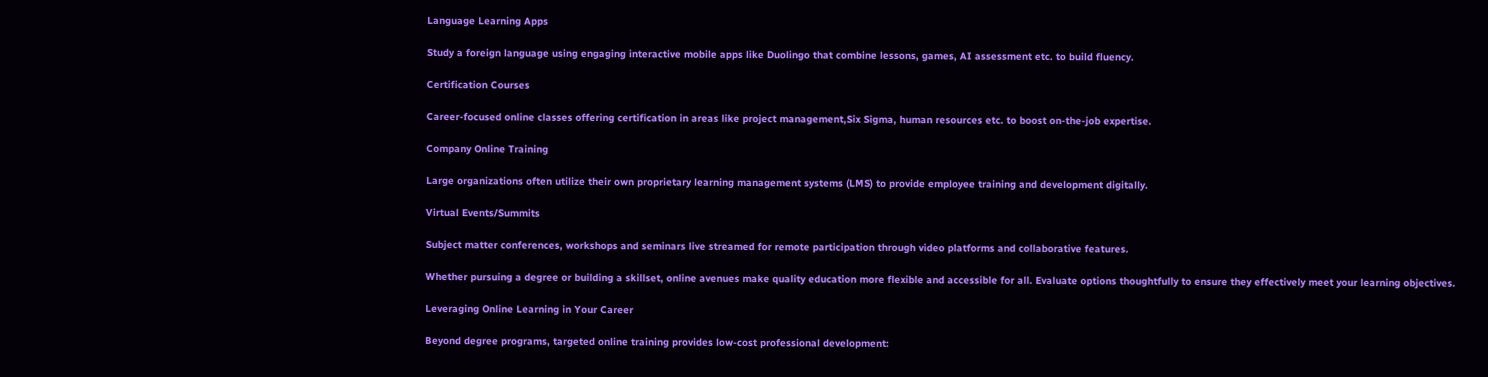Language Learning Apps

Study a foreign language using engaging interactive mobile apps like Duolingo that combine lessons, games, AI assessment etc. to build fluency.

Certification Courses

Career-focused online classes offering certification in areas like project management,Six Sigma, human resources etc. to boost on-the-job expertise.

Company Online Training

Large organizations often utilize their own proprietary learning management systems (LMS) to provide employee training and development digitally.

Virtual Events/Summits

Subject matter conferences, workshops and seminars live streamed for remote participation through video platforms and collaborative features.

Whether pursuing a degree or building a skillset, online avenues make quality education more flexible and accessible for all. Evaluate options thoughtfully to ensure they effectively meet your learning objectives.

Leveraging Online Learning in Your Career

Beyond degree programs, targeted online training provides low-cost professional development: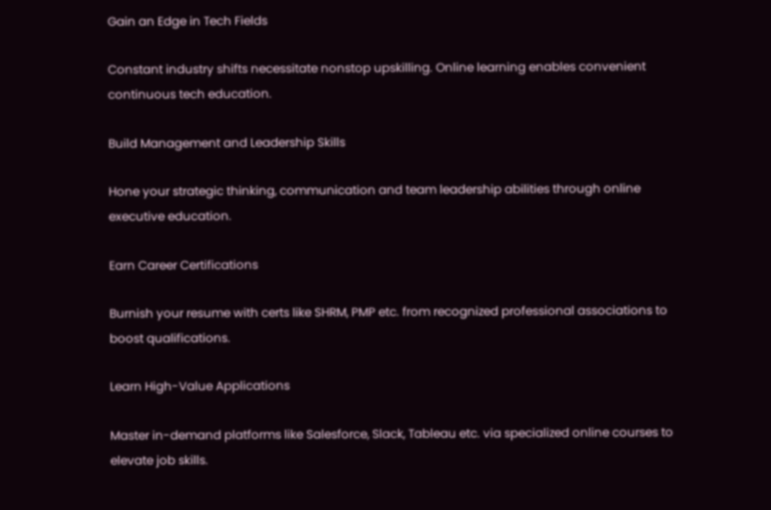Gain an Edge in Tech Fields

Constant industry shifts necessitate nonstop upskilling. Online learning enables convenient continuous tech education.

Build Management and Leadership Skills

Hone your strategic thinking, communication and team leadership abilities through online executive education.

Earn Career Certifications

Burnish your resume with certs like SHRM, PMP etc. from recognized professional associations to boost qualifications.

Learn High-Value Applications

Master in-demand platforms like Salesforce, Slack, Tableau etc. via specialized online courses to elevate job skills.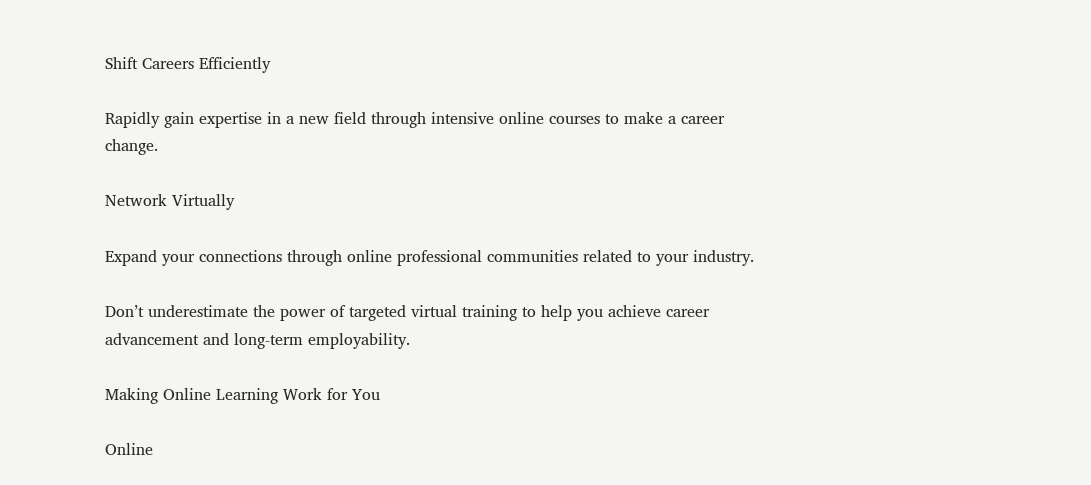Shift Careers Efficiently

Rapidly gain expertise in a new field through intensive online courses to make a career change.

Network Virtually

Expand your connections through online professional communities related to your industry.

Don’t underestimate the power of targeted virtual training to help you achieve career advancement and long-term employability.

Making Online Learning Work for You

Online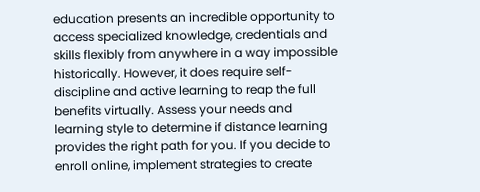education presents an incredible opportunity to access specialized knowledge, credentials and skills flexibly from anywhere in a way impossible historically. However, it does require self-discipline and active learning to reap the full benefits virtually. Assess your needs and learning style to determine if distance learning provides the right path for you. If you decide to enroll online, implement strategies to create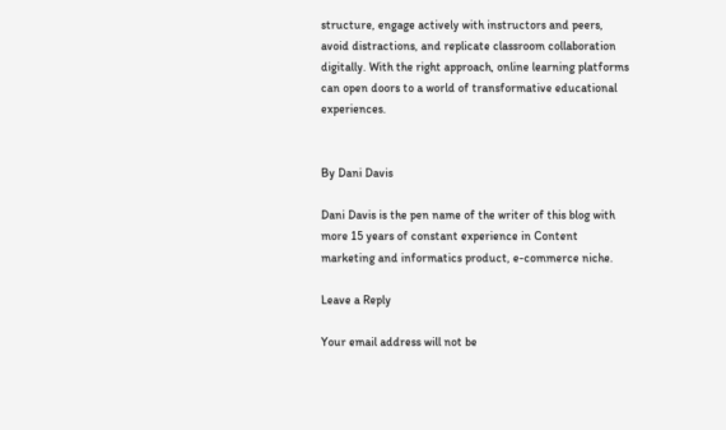structure, engage actively with instructors and peers, avoid distractions, and replicate classroom collaboration digitally. With the right approach, online learning platforms can open doors to a world of transformative educational experiences.


By Dani Davis

Dani Davis is the pen name of the writer of this blog with more 15 years of constant experience in Content marketing and informatics product, e-commerce niche.

Leave a Reply

Your email address will not be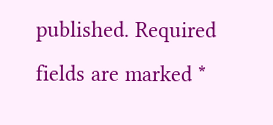published. Required fields are marked *